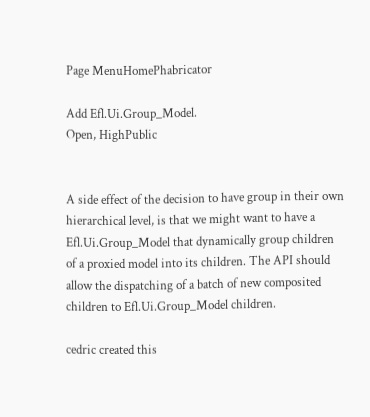Page MenuHomePhabricator

Add Efl.Ui.Group_Model.
Open, HighPublic


A side effect of the decision to have group in their own hierarchical level, is that we might want to have a Efl.Ui.Group_Model that dynamically group children of a proxied model into its children. The API should allow the dispatching of a batch of new composited children to Efl.Ui.Group_Model children.

cedric created this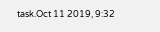task.Oct 11 2019, 9:32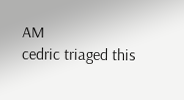AM
cedric triaged this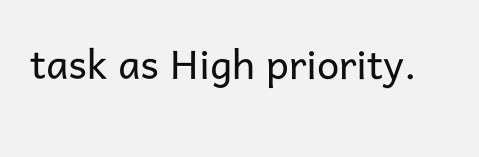task as High priority.